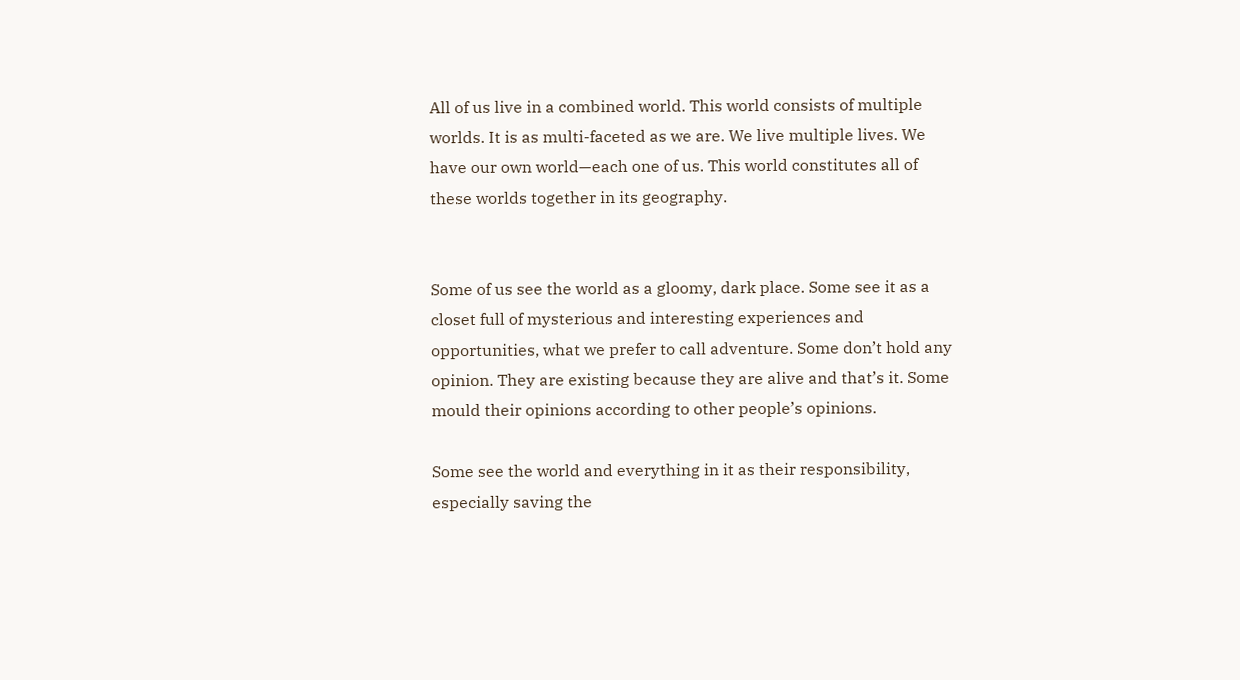All of us live in a combined world. This world consists of multiple worlds. It is as multi-faceted as we are. We live multiple lives. We have our own world—each one of us. This world constitutes all of these worlds together in its geography.


Some of us see the world as a gloomy, dark place. Some see it as a closet full of mysterious and interesting experiences and opportunities, what we prefer to call adventure. Some don’t hold any opinion. They are existing because they are alive and that’s it. Some mould their opinions according to other people’s opinions.

Some see the world and everything in it as their responsibility, especially saving the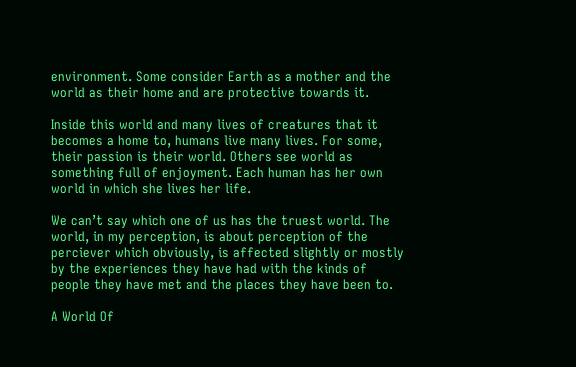environment. Some consider Earth as a mother and the world as their home and are protective towards it.

Inside this world and many lives of creatures that it becomes a home to, humans live many lives. For some, their passion is their world. Others see world as something full of enjoyment. Each human has her own world in which she lives her life.

We can’t say which one of us has the truest world. The world, in my perception, is about perception of the perciever which obviously, is affected slightly or mostly by the experiences they have had with the kinds of people they have met and the places they have been to.

A World Of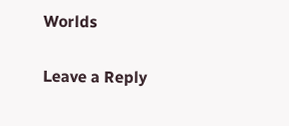Worlds

Leave a Reply